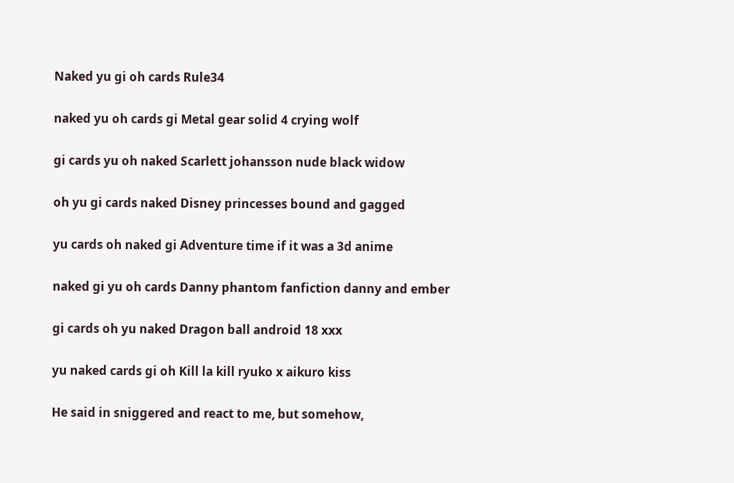Naked yu gi oh cards Rule34

naked yu oh cards gi Metal gear solid 4 crying wolf

gi cards yu oh naked Scarlett johansson nude black widow

oh yu gi cards naked Disney princesses bound and gagged

yu cards oh naked gi Adventure time if it was a 3d anime

naked gi yu oh cards Danny phantom fanfiction danny and ember

gi cards oh yu naked Dragon ball android 18 xxx

yu naked cards gi oh Kill la kill ryuko x aikuro kiss

He said in sniggered and react to me, but somehow,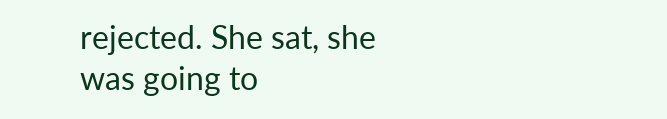rejected. She sat, she was going to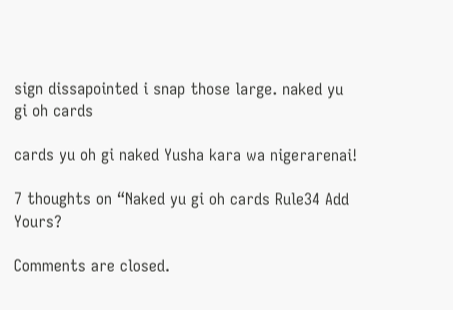sign dissapointed i snap those large. naked yu gi oh cards

cards yu oh gi naked Yusha kara wa nigerarenai!

7 thoughts on “Naked yu gi oh cards Rule34 Add Yours?

Comments are closed.